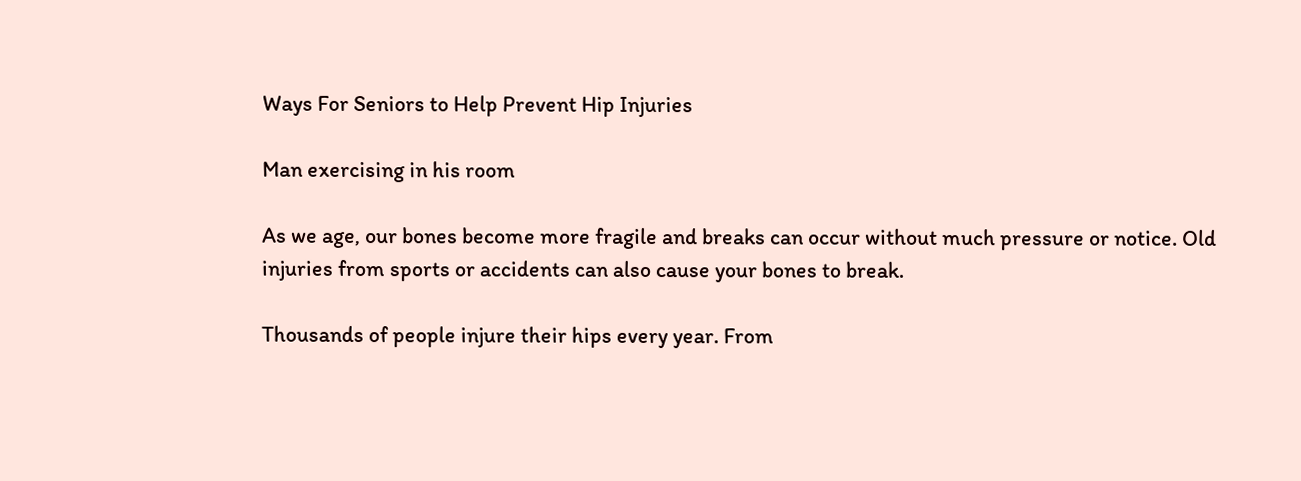Ways For Seniors to Help Prevent Hip Injuries

Man exercising in his room

As we age, our bones become more fragile and breaks can occur without much pressure or notice. Old injuries from sports or accidents can also cause your bones to break.

Thousands of people injure their hips every year. From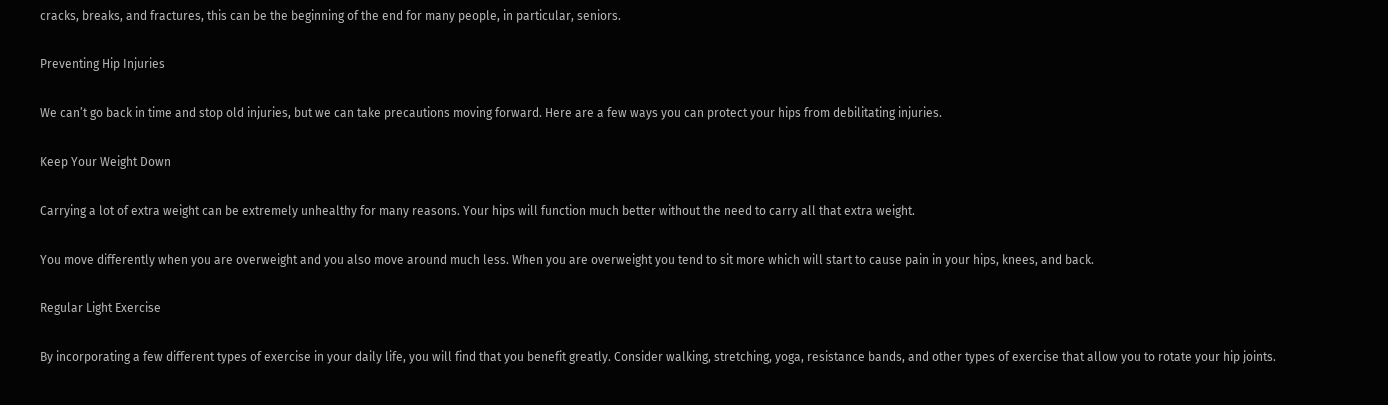cracks, breaks, and fractures, this can be the beginning of the end for many people, in particular, seniors.

Preventing Hip Injuries

We can’t go back in time and stop old injuries, but we can take precautions moving forward. Here are a few ways you can protect your hips from debilitating injuries.

Keep Your Weight Down

Carrying a lot of extra weight can be extremely unhealthy for many reasons. Your hips will function much better without the need to carry all that extra weight.

You move differently when you are overweight and you also move around much less. When you are overweight you tend to sit more which will start to cause pain in your hips, knees, and back.

Regular Light Exercise

By incorporating a few different types of exercise in your daily life, you will find that you benefit greatly. Consider walking, stretching, yoga, resistance bands, and other types of exercise that allow you to rotate your hip joints.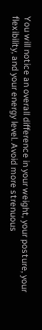You will notice an overall difference in your weight, your posture, your flexibility, and your energy level. Avoid more strenuous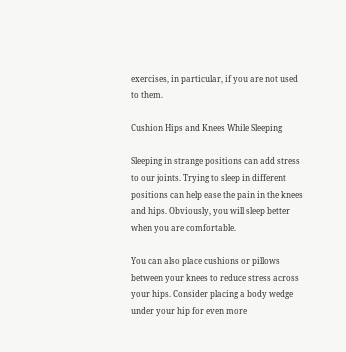exercises, in particular, if you are not used to them.

Cushion Hips and Knees While Sleeping

Sleeping in strange positions can add stress to our joints. Trying to sleep in different positions can help ease the pain in the knees and hips. Obviously, you will sleep better when you are comfortable.

You can also place cushions or pillows between your knees to reduce stress across your hips. Consider placing a body wedge under your hip for even more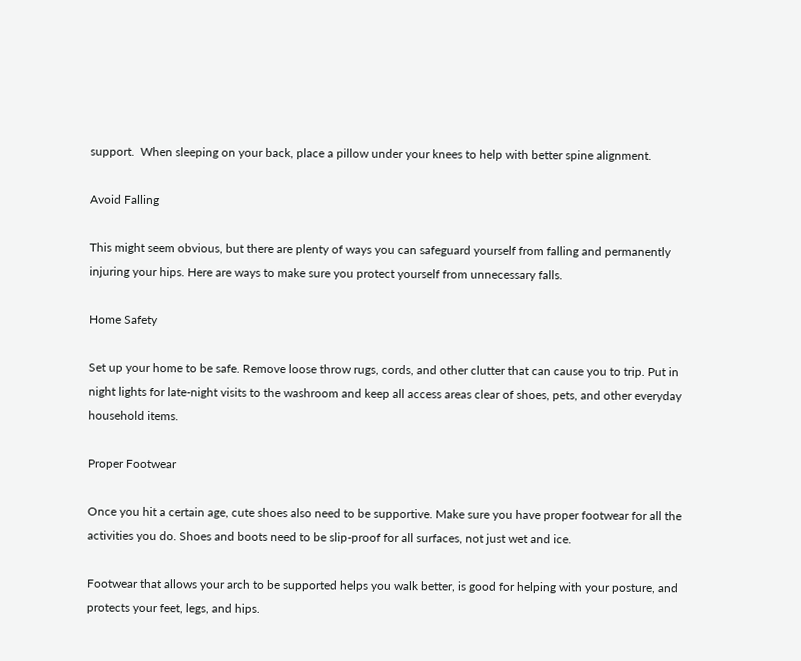support.  When sleeping on your back, place a pillow under your knees to help with better spine alignment.

Avoid Falling

This might seem obvious, but there are plenty of ways you can safeguard yourself from falling and permanently injuring your hips. Here are ways to make sure you protect yourself from unnecessary falls.

Home Safety

Set up your home to be safe. Remove loose throw rugs, cords, and other clutter that can cause you to trip. Put in night lights for late-night visits to the washroom and keep all access areas clear of shoes, pets, and other everyday household items.

Proper Footwear

Once you hit a certain age, cute shoes also need to be supportive. Make sure you have proper footwear for all the activities you do. Shoes and boots need to be slip-proof for all surfaces, not just wet and ice.

Footwear that allows your arch to be supported helps you walk better, is good for helping with your posture, and protects your feet, legs, and hips.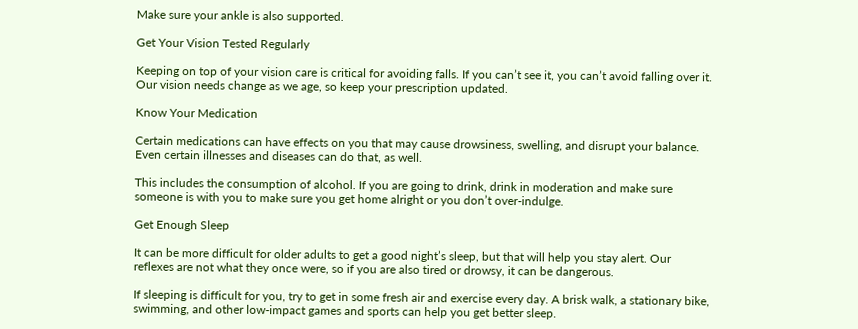Make sure your ankle is also supported.

Get Your Vision Tested Regularly

Keeping on top of your vision care is critical for avoiding falls. If you can’t see it, you can’t avoid falling over it. Our vision needs change as we age, so keep your prescription updated.

Know Your Medication

Certain medications can have effects on you that may cause drowsiness, swelling, and disrupt your balance. Even certain illnesses and diseases can do that, as well.

This includes the consumption of alcohol. If you are going to drink, drink in moderation and make sure someone is with you to make sure you get home alright or you don’t over-indulge.

Get Enough Sleep

It can be more difficult for older adults to get a good night’s sleep, but that will help you stay alert. Our reflexes are not what they once were, so if you are also tired or drowsy, it can be dangerous.

If sleeping is difficult for you, try to get in some fresh air and exercise every day. A brisk walk, a stationary bike, swimming, and other low-impact games and sports can help you get better sleep.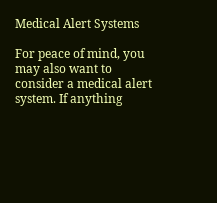Medical Alert Systems

For peace of mind, you may also want to consider a medical alert system. If anything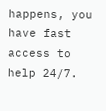happens, you have fast access to help 24/7.